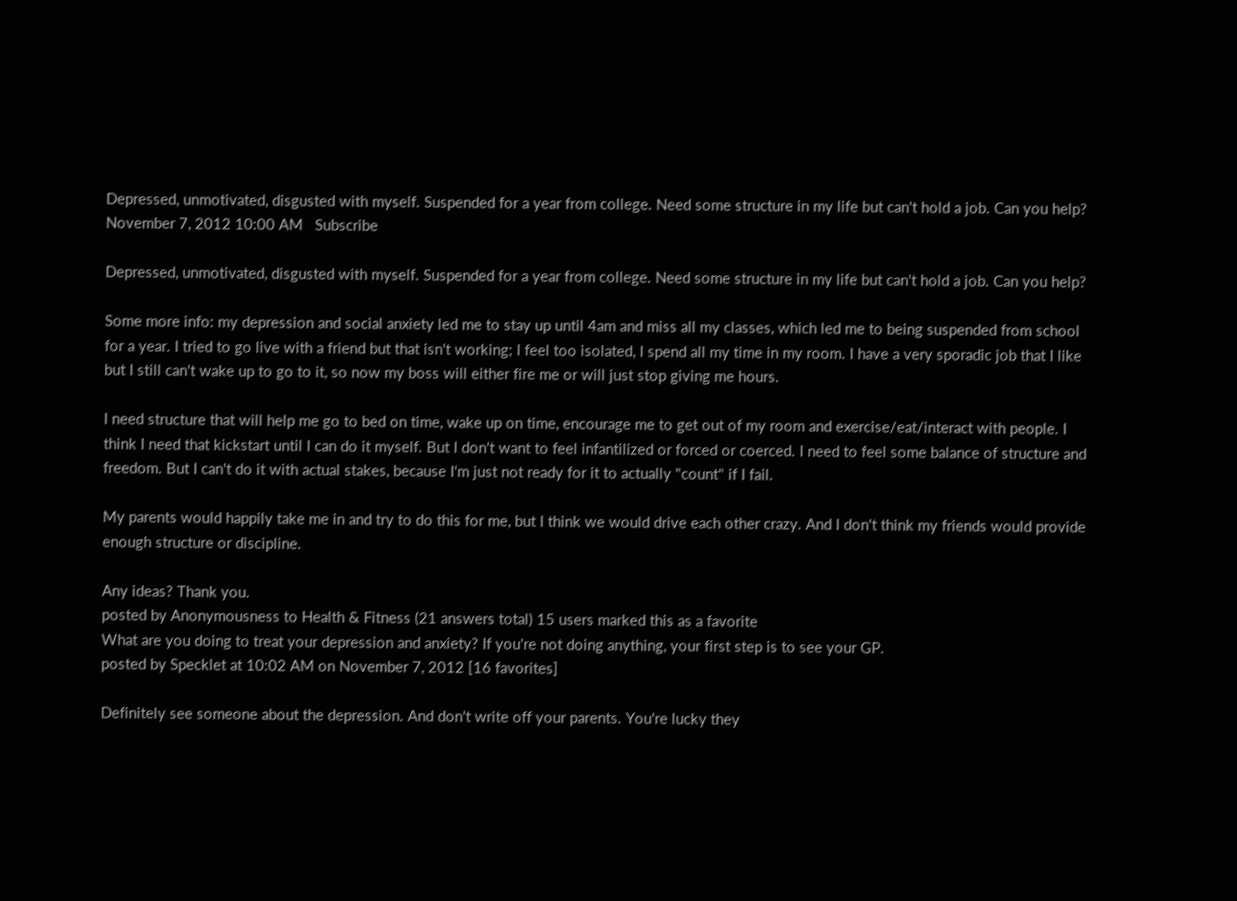Depressed, unmotivated, disgusted with myself. Suspended for a year from college. Need some structure in my life but can't hold a job. Can you help?
November 7, 2012 10:00 AM   Subscribe

Depressed, unmotivated, disgusted with myself. Suspended for a year from college. Need some structure in my life but can't hold a job. Can you help?

Some more info: my depression and social anxiety led me to stay up until 4am and miss all my classes, which led me to being suspended from school for a year. I tried to go live with a friend but that isn't working; I feel too isolated, I spend all my time in my room. I have a very sporadic job that I like but I still can't wake up to go to it, so now my boss will either fire me or will just stop giving me hours.

I need structure that will help me go to bed on time, wake up on time, encourage me to get out of my room and exercise/eat/interact with people. I think I need that kickstart until I can do it myself. But I don't want to feel infantilized or forced or coerced. I need to feel some balance of structure and freedom. But I can't do it with actual stakes, because I'm just not ready for it to actually "count" if I fail.

My parents would happily take me in and try to do this for me, but I think we would drive each other crazy. And I don't think my friends would provide enough structure or discipline.

Any ideas? Thank you.
posted by Anonymousness to Health & Fitness (21 answers total) 15 users marked this as a favorite
What are you doing to treat your depression and anxiety? If you're not doing anything, your first step is to see your GP.
posted by Specklet at 10:02 AM on November 7, 2012 [16 favorites]

Definitely see someone about the depression. And don't write off your parents. You're lucky they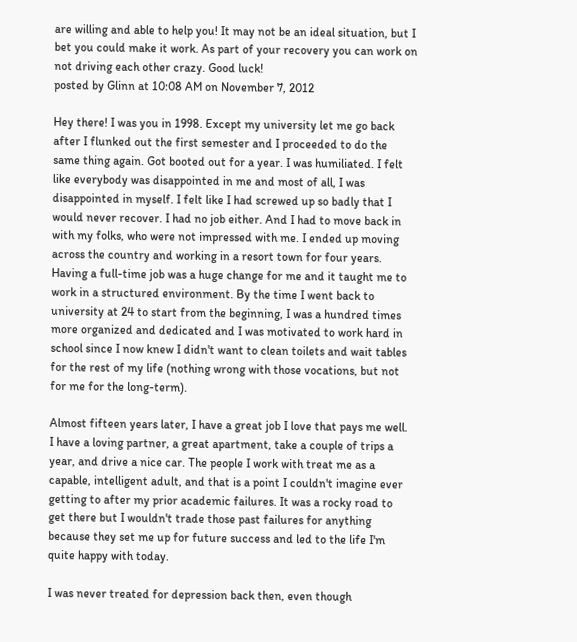are willing and able to help you! It may not be an ideal situation, but I bet you could make it work. As part of your recovery you can work on not driving each other crazy. Good luck!
posted by Glinn at 10:08 AM on November 7, 2012

Hey there! I was you in 1998. Except my university let me go back after I flunked out the first semester and I proceeded to do the same thing again. Got booted out for a year. I was humiliated. I felt like everybody was disappointed in me and most of all, I was disappointed in myself. I felt like I had screwed up so badly that I would never recover. I had no job either. And I had to move back in with my folks, who were not impressed with me. I ended up moving across the country and working in a resort town for four years. Having a full-time job was a huge change for me and it taught me to work in a structured environment. By the time I went back to university at 24 to start from the beginning, I was a hundred times more organized and dedicated and I was motivated to work hard in school since I now knew I didn't want to clean toilets and wait tables for the rest of my life (nothing wrong with those vocations, but not for me for the long-term).

Almost fifteen years later, I have a great job I love that pays me well. I have a loving partner, a great apartment, take a couple of trips a year, and drive a nice car. The people I work with treat me as a capable, intelligent adult, and that is a point I couldn't imagine ever getting to after my prior academic failures. It was a rocky road to get there but I wouldn't trade those past failures for anything because they set me up for future success and led to the life I'm quite happy with today.

I was never treated for depression back then, even though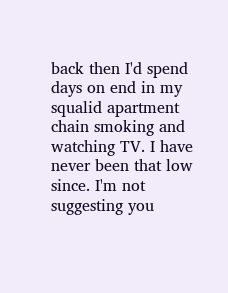back then I'd spend days on end in my squalid apartment chain smoking and watching TV. I have never been that low since. I'm not suggesting you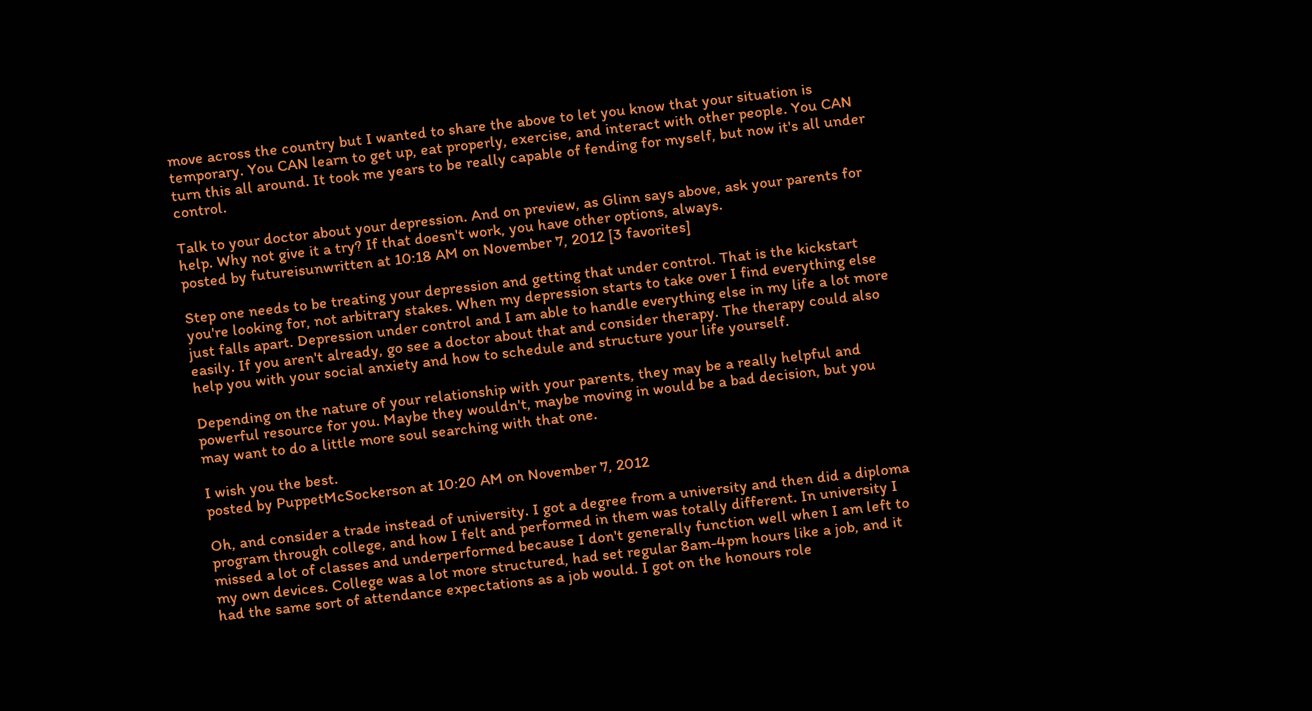move across the country but I wanted to share the above to let you know that your situation is temporary. You CAN learn to get up, eat properly, exercise, and interact with other people. You CAN turn this all around. It took me years to be really capable of fending for myself, but now it's all under control.

Talk to your doctor about your depression. And on preview, as Glinn says above, ask your parents for help. Why not give it a try? If that doesn't work, you have other options, always.
posted by futureisunwritten at 10:18 AM on November 7, 2012 [3 favorites]

Step one needs to be treating your depression and getting that under control. That is the kickstart you're looking for, not arbitrary stakes. When my depression starts to take over I find everything else just falls apart. Depression under control and I am able to handle everything else in my life a lot more easily. If you aren't already, go see a doctor about that and consider therapy. The therapy could also help you with your social anxiety and how to schedule and structure your life yourself.

Depending on the nature of your relationship with your parents, they may be a really helpful and powerful resource for you. Maybe they wouldn't, maybe moving in would be a bad decision, but you may want to do a little more soul searching with that one.

I wish you the best.
posted by PuppetMcSockerson at 10:20 AM on November 7, 2012

Oh, and consider a trade instead of university. I got a degree from a university and then did a diploma program through college, and how I felt and performed in them was totally different. In university I missed a lot of classes and underperformed because I don't generally function well when I am left to my own devices. College was a lot more structured, had set regular 8am-4pm hours like a job, and it had the same sort of attendance expectations as a job would. I got on the honours role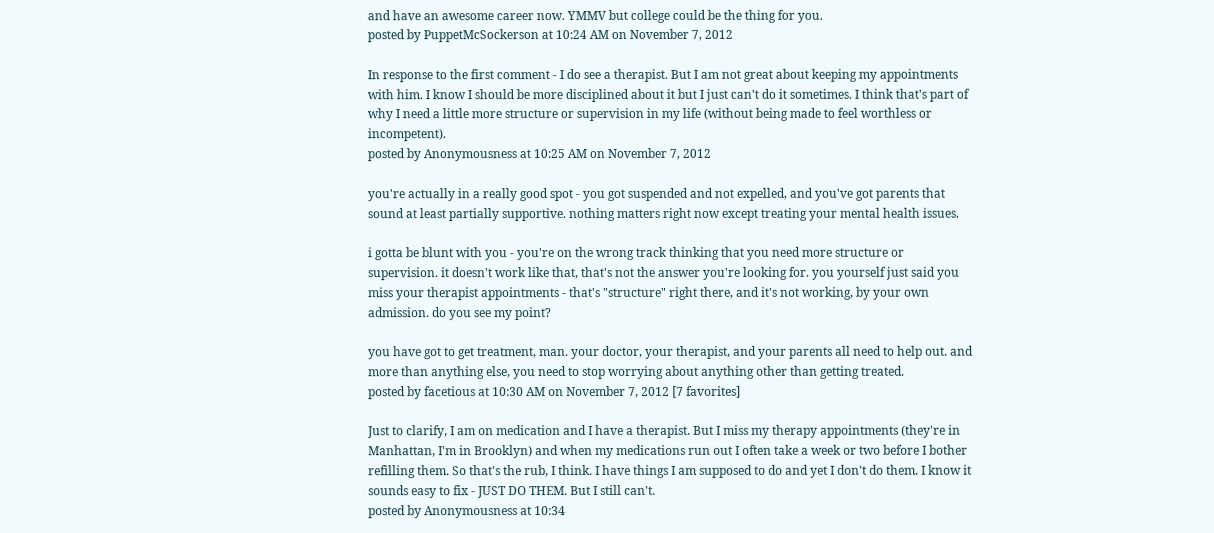and have an awesome career now. YMMV but college could be the thing for you.
posted by PuppetMcSockerson at 10:24 AM on November 7, 2012

In response to the first comment - I do see a therapist. But I am not great about keeping my appointments with him. I know I should be more disciplined about it but I just can't do it sometimes. I think that's part of why I need a little more structure or supervision in my life (without being made to feel worthless or incompetent).
posted by Anonymousness at 10:25 AM on November 7, 2012

you're actually in a really good spot - you got suspended and not expelled, and you've got parents that sound at least partially supportive. nothing matters right now except treating your mental health issues.

i gotta be blunt with you - you're on the wrong track thinking that you need more structure or supervision. it doesn't work like that, that's not the answer you're looking for. you yourself just said you miss your therapist appointments - that's "structure" right there, and it's not working, by your own admission. do you see my point?

you have got to get treatment, man. your doctor, your therapist, and your parents all need to help out. and more than anything else, you need to stop worrying about anything other than getting treated.
posted by facetious at 10:30 AM on November 7, 2012 [7 favorites]

Just to clarify, I am on medication and I have a therapist. But I miss my therapy appointments (they're in Manhattan, I'm in Brooklyn) and when my medications run out I often take a week or two before I bother refilling them. So that's the rub, I think. I have things I am supposed to do and yet I don't do them. I know it sounds easy to fix - JUST DO THEM. But I still can't.
posted by Anonymousness at 10:34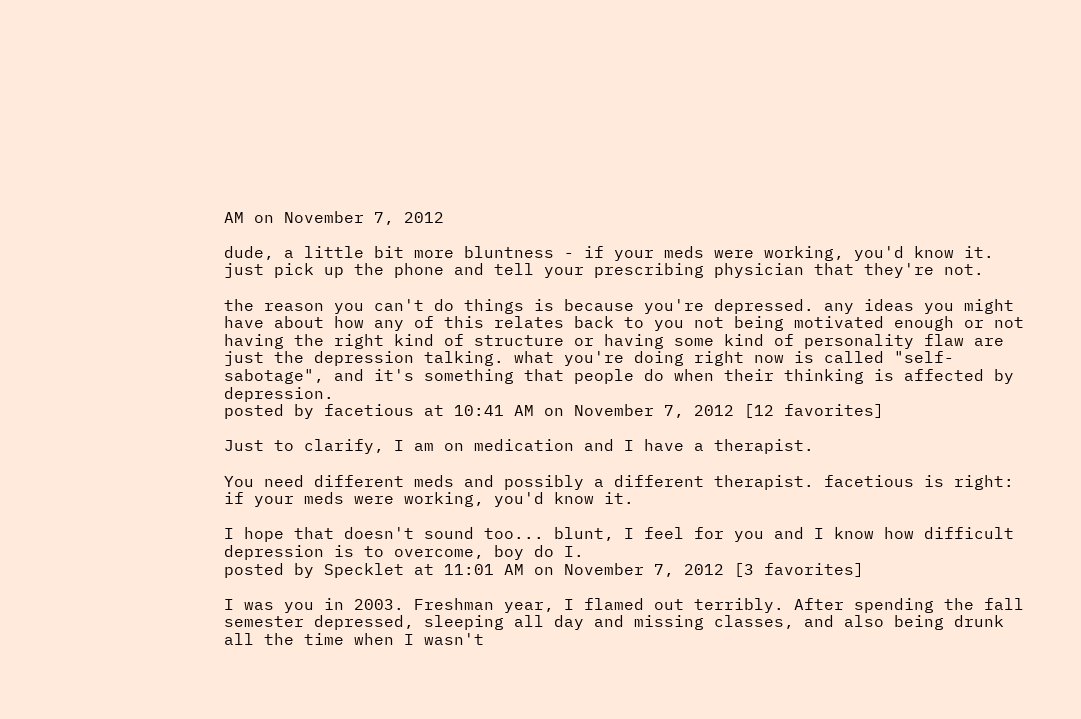AM on November 7, 2012

dude, a little bit more bluntness - if your meds were working, you'd know it. just pick up the phone and tell your prescribing physician that they're not.

the reason you can't do things is because you're depressed. any ideas you might have about how any of this relates back to you not being motivated enough or not having the right kind of structure or having some kind of personality flaw are just the depression talking. what you're doing right now is called "self-sabotage", and it's something that people do when their thinking is affected by depression.
posted by facetious at 10:41 AM on November 7, 2012 [12 favorites]

Just to clarify, I am on medication and I have a therapist.

You need different meds and possibly a different therapist. facetious is right: if your meds were working, you'd know it.

I hope that doesn't sound too... blunt, I feel for you and I know how difficult depression is to overcome, boy do I.
posted by Specklet at 11:01 AM on November 7, 2012 [3 favorites]

I was you in 2003. Freshman year, I flamed out terribly. After spending the fall semester depressed, sleeping all day and missing classes, and also being drunk all the time when I wasn't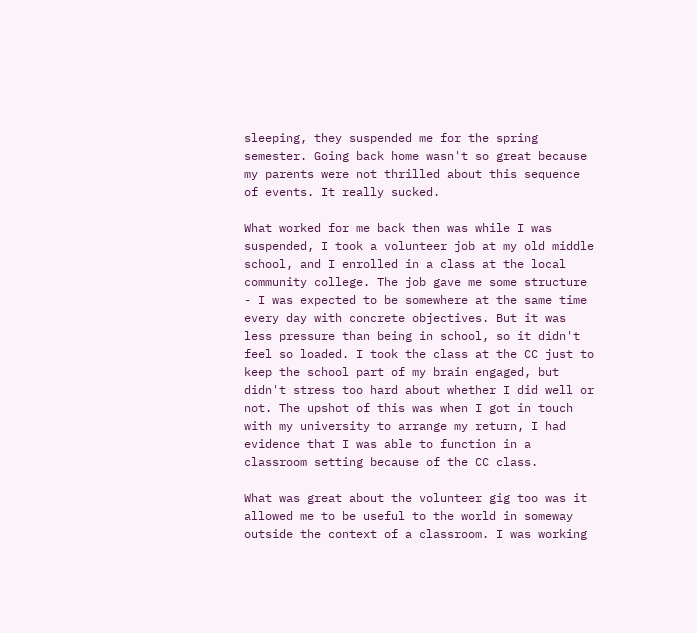sleeping, they suspended me for the spring semester. Going back home wasn't so great because my parents were not thrilled about this sequence of events. It really sucked.

What worked for me back then was while I was suspended, I took a volunteer job at my old middle school, and I enrolled in a class at the local community college. The job gave me some structure - I was expected to be somewhere at the same time every day with concrete objectives. But it was less pressure than being in school, so it didn't feel so loaded. I took the class at the CC just to keep the school part of my brain engaged, but didn't stress too hard about whether I did well or not. The upshot of this was when I got in touch with my university to arrange my return, I had evidence that I was able to function in a classroom setting because of the CC class.

What was great about the volunteer gig too was it allowed me to be useful to the world in someway outside the context of a classroom. I was working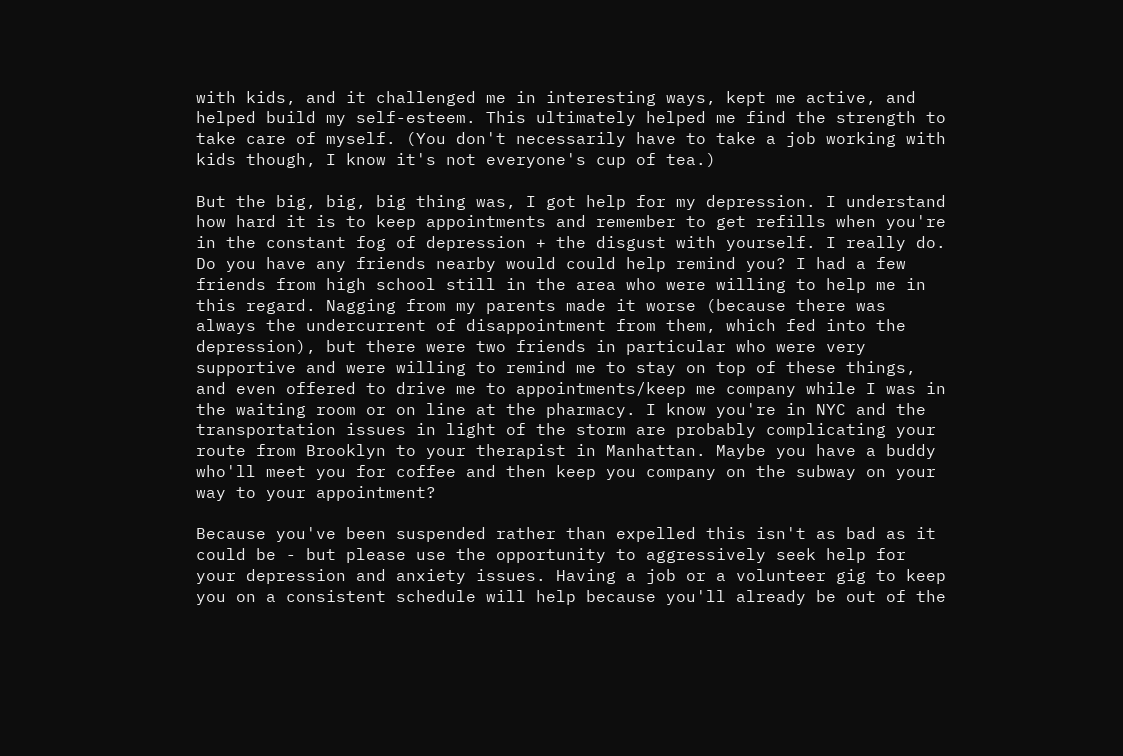with kids, and it challenged me in interesting ways, kept me active, and helped build my self-esteem. This ultimately helped me find the strength to take care of myself. (You don't necessarily have to take a job working with kids though, I know it's not everyone's cup of tea.)

But the big, big, big thing was, I got help for my depression. I understand how hard it is to keep appointments and remember to get refills when you're in the constant fog of depression + the disgust with yourself. I really do. Do you have any friends nearby would could help remind you? I had a few friends from high school still in the area who were willing to help me in this regard. Nagging from my parents made it worse (because there was always the undercurrent of disappointment from them, which fed into the depression), but there were two friends in particular who were very supportive and were willing to remind me to stay on top of these things, and even offered to drive me to appointments/keep me company while I was in the waiting room or on line at the pharmacy. I know you're in NYC and the transportation issues in light of the storm are probably complicating your route from Brooklyn to your therapist in Manhattan. Maybe you have a buddy who'll meet you for coffee and then keep you company on the subway on your way to your appointment?

Because you've been suspended rather than expelled this isn't as bad as it could be - but please use the opportunity to aggressively seek help for your depression and anxiety issues. Having a job or a volunteer gig to keep you on a consistent schedule will help because you'll already be out of the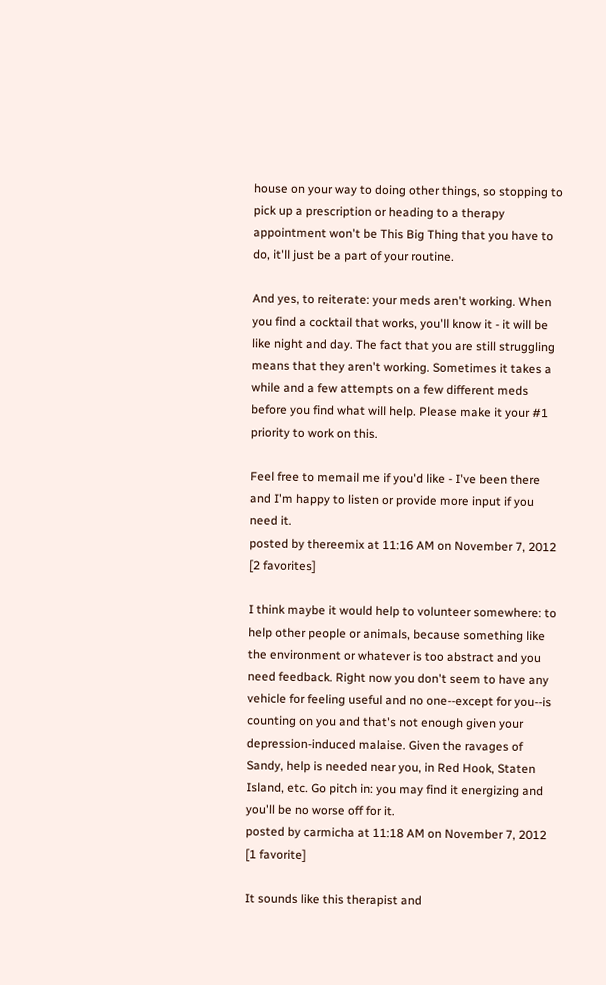house on your way to doing other things, so stopping to pick up a prescription or heading to a therapy appointment won't be This Big Thing that you have to do, it'll just be a part of your routine.

And yes, to reiterate: your meds aren't working. When you find a cocktail that works, you'll know it - it will be like night and day. The fact that you are still struggling means that they aren't working. Sometimes it takes a while and a few attempts on a few different meds before you find what will help. Please make it your #1 priority to work on this.

Feel free to memail me if you'd like - I've been there and I'm happy to listen or provide more input if you need it.
posted by thereemix at 11:16 AM on November 7, 2012 [2 favorites]

I think maybe it would help to volunteer somewhere: to help other people or animals, because something like the environment or whatever is too abstract and you need feedback. Right now you don't seem to have any vehicle for feeling useful and no one--except for you--is counting on you and that's not enough given your depression-induced malaise. Given the ravages of Sandy, help is needed near you, in Red Hook, Staten Island, etc. Go pitch in: you may find it energizing and you'll be no worse off for it.
posted by carmicha at 11:18 AM on November 7, 2012 [1 favorite]

It sounds like this therapist and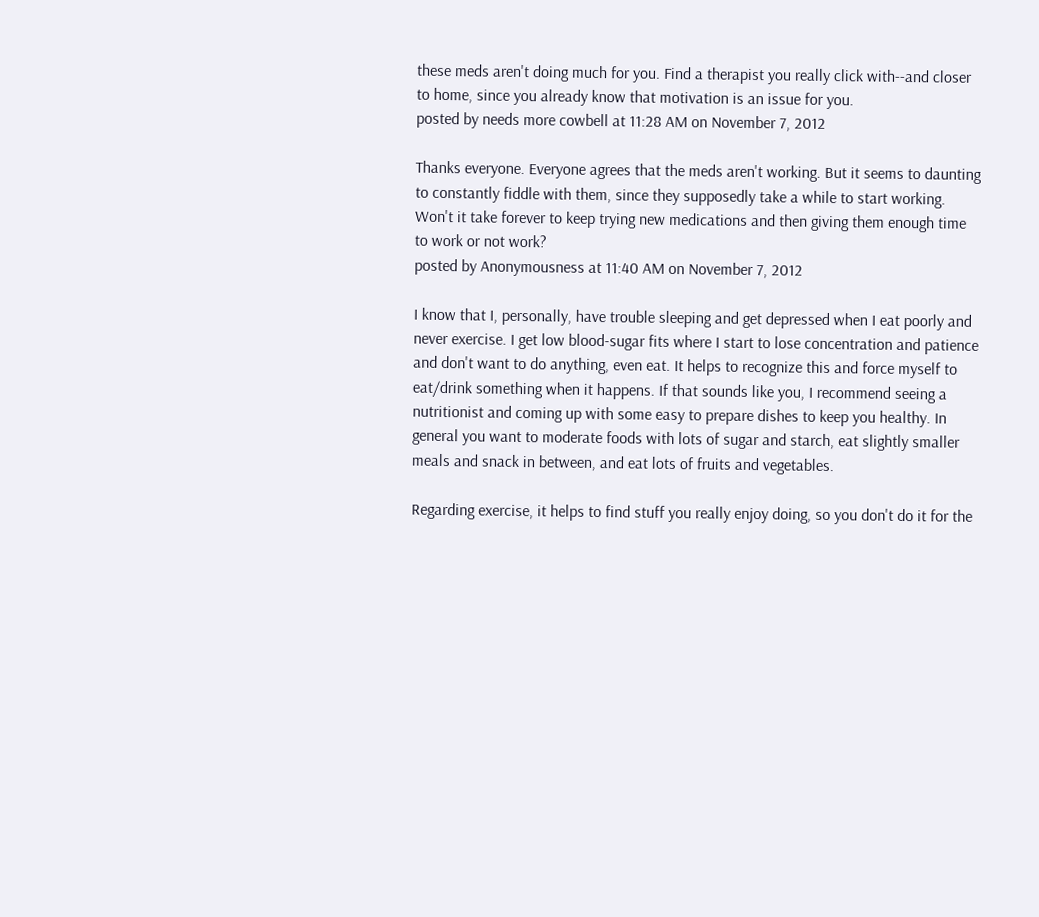these meds aren't doing much for you. Find a therapist you really click with--and closer to home, since you already know that motivation is an issue for you.
posted by needs more cowbell at 11:28 AM on November 7, 2012

Thanks everyone. Everyone agrees that the meds aren't working. But it seems to daunting to constantly fiddle with them, since they supposedly take a while to start working. Won't it take forever to keep trying new medications and then giving them enough time to work or not work?
posted by Anonymousness at 11:40 AM on November 7, 2012

I know that I, personally, have trouble sleeping and get depressed when I eat poorly and never exercise. I get low blood-sugar fits where I start to lose concentration and patience and don't want to do anything, even eat. It helps to recognize this and force myself to eat/drink something when it happens. If that sounds like you, I recommend seeing a nutritionist and coming up with some easy to prepare dishes to keep you healthy. In general you want to moderate foods with lots of sugar and starch, eat slightly smaller meals and snack in between, and eat lots of fruits and vegetables.

Regarding exercise, it helps to find stuff you really enjoy doing, so you don't do it for the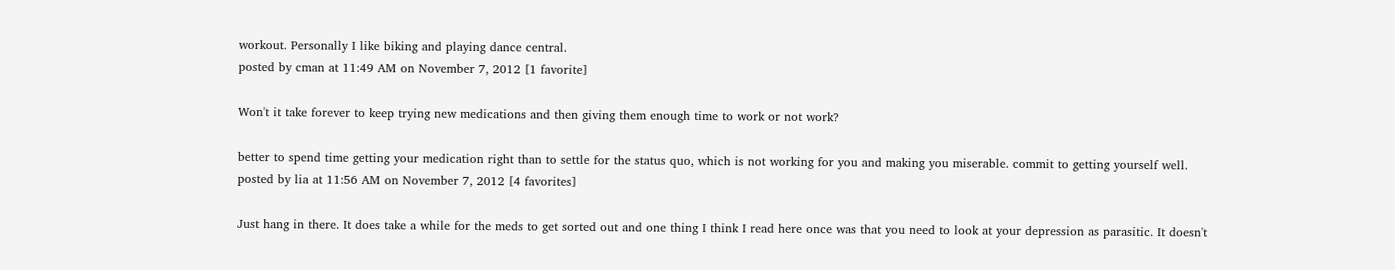workout. Personally I like biking and playing dance central.
posted by cman at 11:49 AM on November 7, 2012 [1 favorite]

Won't it take forever to keep trying new medications and then giving them enough time to work or not work?

better to spend time getting your medication right than to settle for the status quo, which is not working for you and making you miserable. commit to getting yourself well.
posted by lia at 11:56 AM on November 7, 2012 [4 favorites]

Just hang in there. It does take a while for the meds to get sorted out and one thing I think I read here once was that you need to look at your depression as parasitic. It doesn't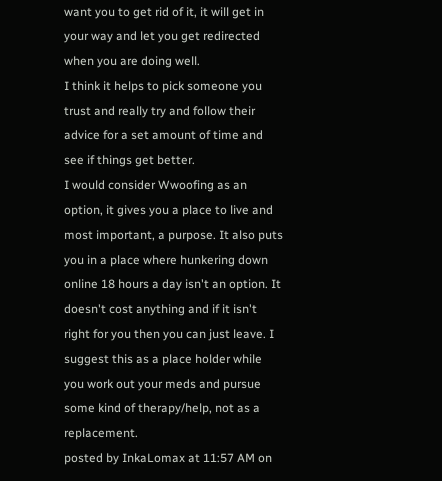want you to get rid of it, it will get in your way and let you get redirected when you are doing well.
I think it helps to pick someone you trust and really try and follow their advice for a set amount of time and see if things get better.
I would consider Wwoofing as an option, it gives you a place to live and most important, a purpose. It also puts you in a place where hunkering down online 18 hours a day isn't an option. It doesn't cost anything and if it isn't right for you then you can just leave. I suggest this as a place holder while you work out your meds and pursue some kind of therapy/help, not as a replacement.
posted by InkaLomax at 11:57 AM on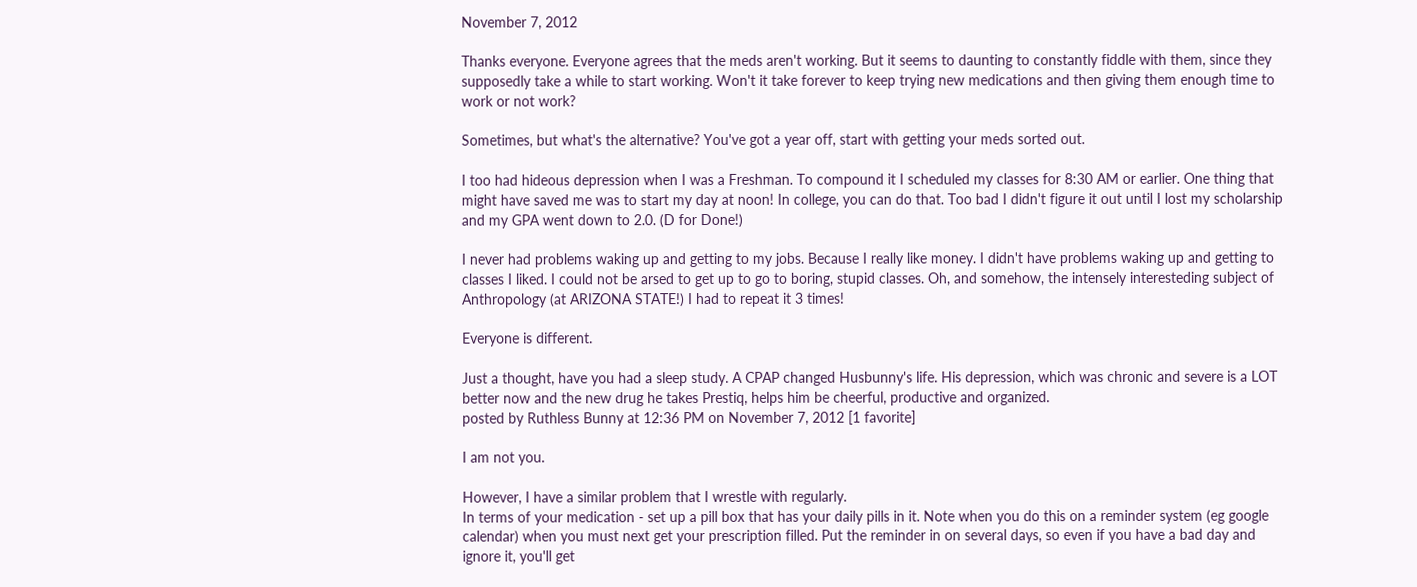November 7, 2012

Thanks everyone. Everyone agrees that the meds aren't working. But it seems to daunting to constantly fiddle with them, since they supposedly take a while to start working. Won't it take forever to keep trying new medications and then giving them enough time to work or not work?

Sometimes, but what's the alternative? You've got a year off, start with getting your meds sorted out.

I too had hideous depression when I was a Freshman. To compound it I scheduled my classes for 8:30 AM or earlier. One thing that might have saved me was to start my day at noon! In college, you can do that. Too bad I didn't figure it out until I lost my scholarship and my GPA went down to 2.0. (D for Done!)

I never had problems waking up and getting to my jobs. Because I really like money. I didn't have problems waking up and getting to classes I liked. I could not be arsed to get up to go to boring, stupid classes. Oh, and somehow, the intensely interesteding subject of Anthropology (at ARIZONA STATE!) I had to repeat it 3 times!

Everyone is different.

Just a thought, have you had a sleep study. A CPAP changed Husbunny's life. His depression, which was chronic and severe is a LOT better now and the new drug he takes Prestiq, helps him be cheerful, productive and organized.
posted by Ruthless Bunny at 12:36 PM on November 7, 2012 [1 favorite]

I am not you.

However, I have a similar problem that I wrestle with regularly.
In terms of your medication - set up a pill box that has your daily pills in it. Note when you do this on a reminder system (eg google calendar) when you must next get your prescription filled. Put the reminder in on several days, so even if you have a bad day and ignore it, you'll get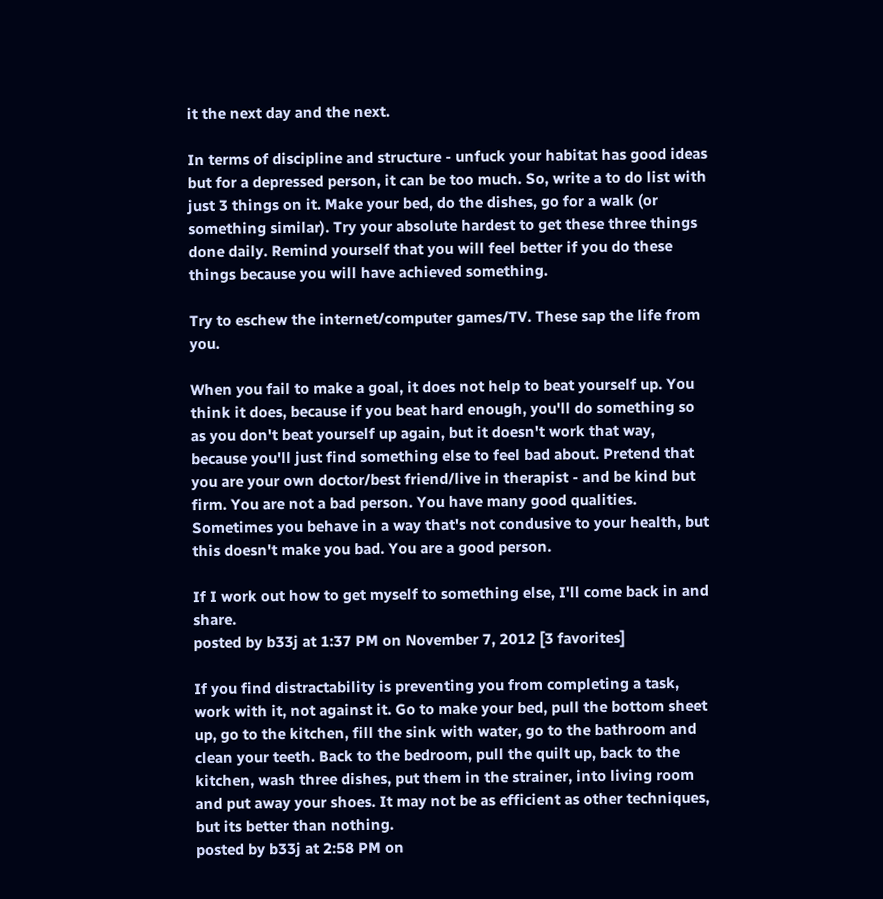it the next day and the next.

In terms of discipline and structure - unfuck your habitat has good ideas but for a depressed person, it can be too much. So, write a to do list with just 3 things on it. Make your bed, do the dishes, go for a walk (or something similar). Try your absolute hardest to get these three things done daily. Remind yourself that you will feel better if you do these things because you will have achieved something.

Try to eschew the internet/computer games/TV. These sap the life from you.

When you fail to make a goal, it does not help to beat yourself up. You think it does, because if you beat hard enough, you'll do something so as you don't beat yourself up again, but it doesn't work that way, because you'll just find something else to feel bad about. Pretend that you are your own doctor/best friend/live in therapist - and be kind but firm. You are not a bad person. You have many good qualities. Sometimes you behave in a way that's not condusive to your health, but this doesn't make you bad. You are a good person.

If I work out how to get myself to something else, I'll come back in and share.
posted by b33j at 1:37 PM on November 7, 2012 [3 favorites]

If you find distractability is preventing you from completing a task, work with it, not against it. Go to make your bed, pull the bottom sheet up, go to the kitchen, fill the sink with water, go to the bathroom and clean your teeth. Back to the bedroom, pull the quilt up, back to the kitchen, wash three dishes, put them in the strainer, into living room and put away your shoes. It may not be as efficient as other techniques, but its better than nothing.
posted by b33j at 2:58 PM on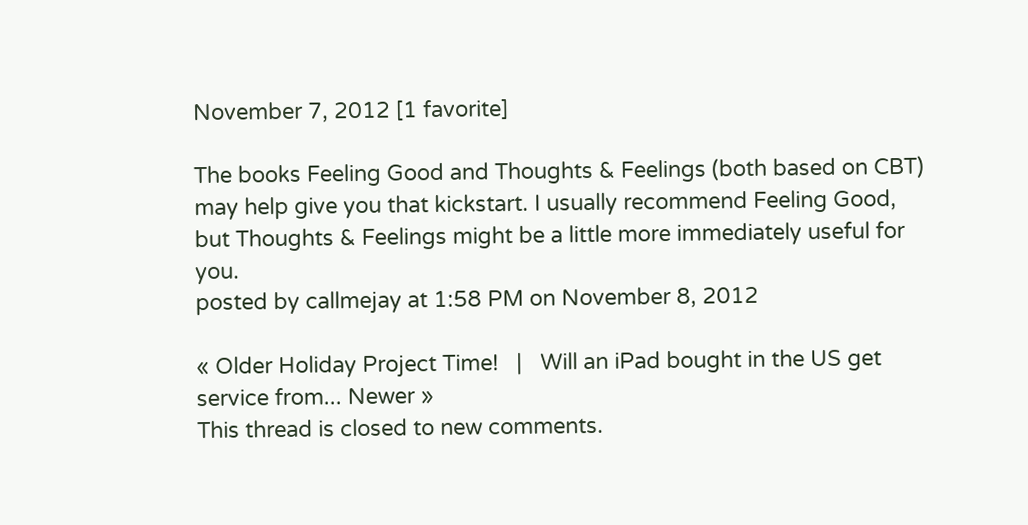November 7, 2012 [1 favorite]

The books Feeling Good and Thoughts & Feelings (both based on CBT) may help give you that kickstart. I usually recommend Feeling Good, but Thoughts & Feelings might be a little more immediately useful for you.
posted by callmejay at 1:58 PM on November 8, 2012

« Older Holiday Project Time!   |   Will an iPad bought in the US get service from... Newer »
This thread is closed to new comments.